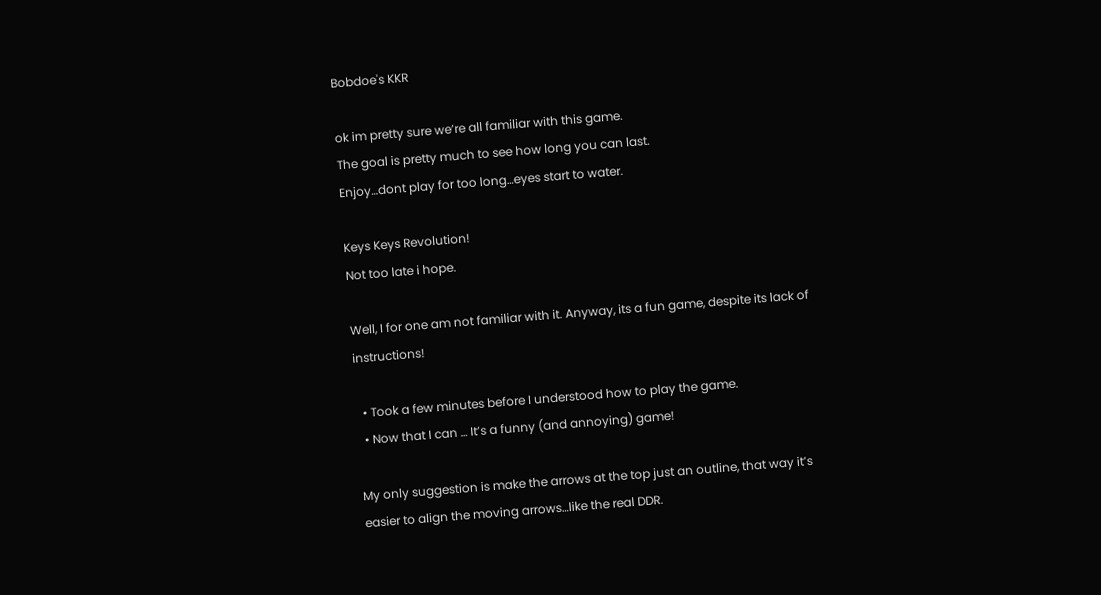Bobdoe's KKR

ok im pretty sure we’re all familiar with this game.
The goal is pretty much to see how long you can last.
Enjoy…dont play for too long…eyes start to water.

Keys Keys Revolution!
Not too late i hope.

Well, I for one am not familiar with it. Anyway, its a fun game, despite its lack of instructions!

  • Took a few minutes before I understood how to play the game.
  • Now that I can … It’s a funny (and annoying) game!

My only suggestion is make the arrows at the top just an outline, that way it’s easier to align the moving arrows…like the real DDR.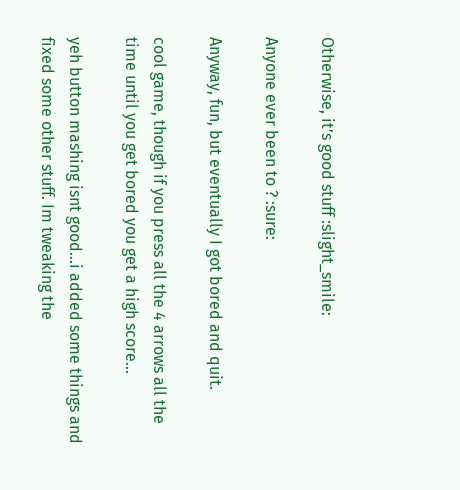Otherwise, it’s good stuff :slight_smile:

Anyone ever been to ? :sure:

Anyway, fun, but eventually I got bored and quit.

cool game, though if you press all the 4 arrows all the time until you get bored you get a high score…

yeh button mashing isnt good…i added some things and fixed some other stuff. Im tweaking the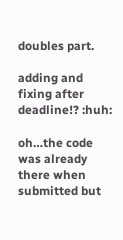doubles part.

adding and fixing after deadline!? :huh:

oh…the code was already there when submitted but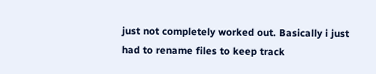just not completely worked out. Basically i just had to rename files to keep track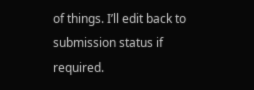of things. I’ll edit back to submission status if required.